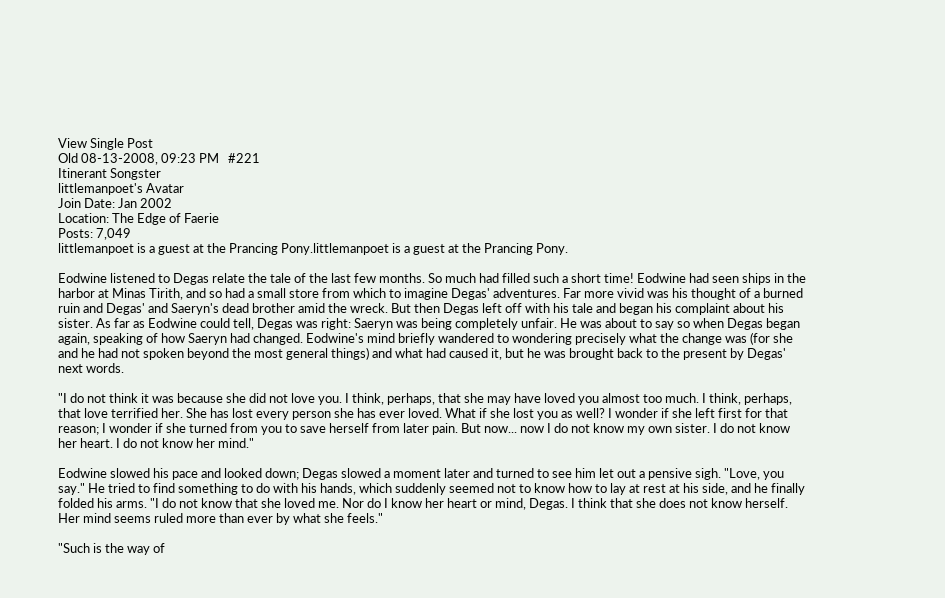View Single Post
Old 08-13-2008, 09:23 PM   #221
Itinerant Songster
littlemanpoet's Avatar
Join Date: Jan 2002
Location: The Edge of Faerie
Posts: 7,049
littlemanpoet is a guest at the Prancing Pony.littlemanpoet is a guest at the Prancing Pony.

Eodwine listened to Degas relate the tale of the last few months. So much had filled such a short time! Eodwine had seen ships in the harbor at Minas Tirith, and so had a small store from which to imagine Degas' adventures. Far more vivid was his thought of a burned ruin and Degas' and Saeryn's dead brother amid the wreck. But then Degas left off with his tale and began his complaint about his sister. As far as Eodwine could tell, Degas was right: Saeryn was being completely unfair. He was about to say so when Degas began again, speaking of how Saeryn had changed. Eodwine's mind briefly wandered to wondering precisely what the change was (for she and he had not spoken beyond the most general things) and what had caused it, but he was brought back to the present by Degas' next words.

"I do not think it was because she did not love you. I think, perhaps, that she may have loved you almost too much. I think, perhaps, that love terrified her. She has lost every person she has ever loved. What if she lost you as well? I wonder if she left first for that reason; I wonder if she turned from you to save herself from later pain. But now... now I do not know my own sister. I do not know her heart. I do not know her mind."

Eodwine slowed his pace and looked down; Degas slowed a moment later and turned to see him let out a pensive sigh. "Love, you say." He tried to find something to do with his hands, which suddenly seemed not to know how to lay at rest at his side, and he finally folded his arms. "I do not know that she loved me. Nor do I know her heart or mind, Degas. I think that she does not know herself. Her mind seems ruled more than ever by what she feels."

"Such is the way of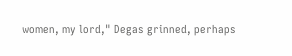women, my lord," Degas grinned, perhaps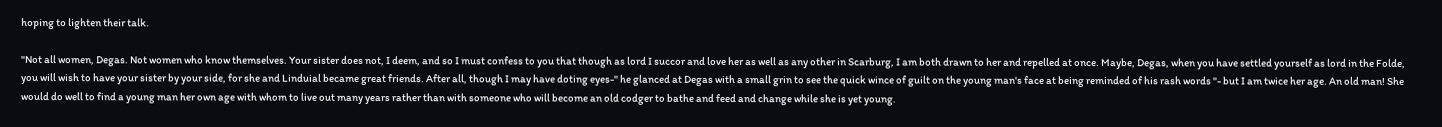hoping to lighten their talk.

"Not all women, Degas. Not women who know themselves. Your sister does not, I deem, and so I must confess to you that though as lord I succor and love her as well as any other in Scarburg, I am both drawn to her and repelled at once. Maybe, Degas, when you have settled yourself as lord in the Folde, you will wish to have your sister by your side, for she and Linduial became great friends. After all, though I may have doting eyes-" he glanced at Degas with a small grin to see the quick wince of guilt on the young man's face at being reminded of his rash words "- but I am twice her age. An old man! She would do well to find a young man her own age with whom to live out many years rather than with someone who will become an old codger to bathe and feed and change while she is yet young.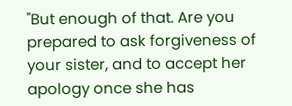"But enough of that. Are you prepared to ask forgiveness of your sister, and to accept her apology once she has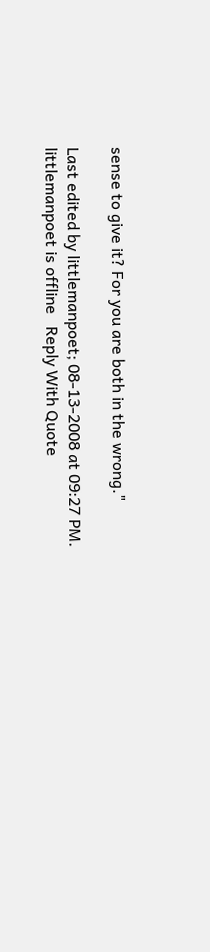sense to give it? For you are both in the wrong."

Last edited by littlemanpoet; 08-13-2008 at 09:27 PM.
littlemanpoet is offline   Reply With Quote